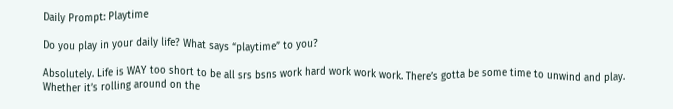Daily Prompt: Playtime

Do you play in your daily life? What says “playtime” to you?

Absolutely. Life is WAY too short to be all srs bsns work hard work work work. There’s gotta be some time to unwind and play. Whether it’s rolling around on the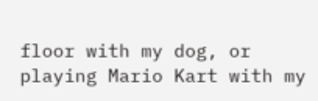floor with my dog, or playing Mario Kart with my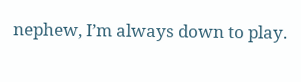nephew, I’m always down to play.